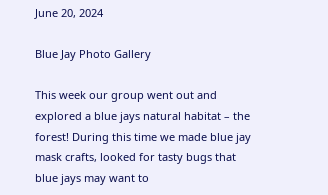June 20, 2024

Blue Jay Photo Gallery

This week our group went out and explored a blue jays natural habitat – the forest! During this time we made blue jay mask crafts, looked for tasty bugs that blue jays may want to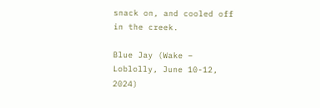snack on, and cooled off in the creek.

Blue Jay (Wake – Loblolly, June 10-12, 2024)